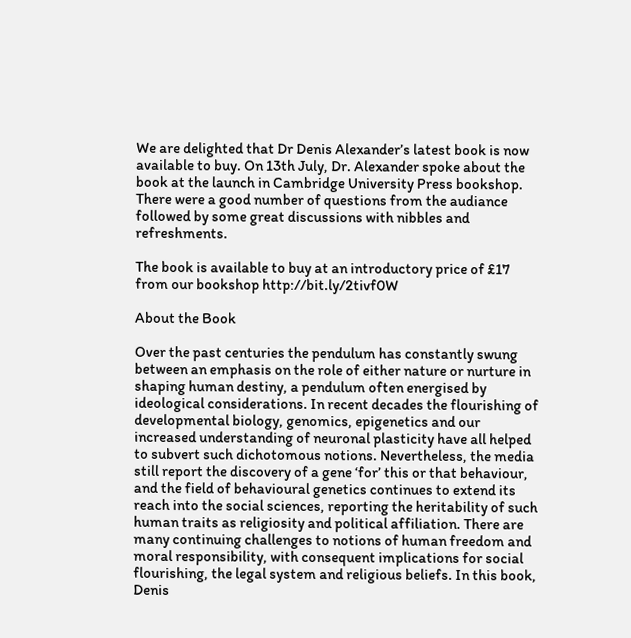We are delighted that Dr Denis Alexander’s latest book is now available to buy. On 13th July, Dr. Alexander spoke about the book at the launch in Cambridge University Press bookshop. There were a good number of questions from the audiance followed by some great discussions with nibbles and refreshments.

The book is available to buy at an introductory price of £17 from our bookshop http://bit.ly/2tivf0W

About the Book

Over the past centuries the pendulum has constantly swung between an emphasis on the role of either nature or nurture in shaping human destiny, a pendulum often energised by ideological considerations. In recent decades the flourishing of developmental biology, genomics, epigenetics and our increased understanding of neuronal plasticity have all helped to subvert such dichotomous notions. Nevertheless, the media still report the discovery of a gene ‘for’ this or that behaviour, and the field of behavioural genetics continues to extend its reach into the social sciences, reporting the heritability of such human traits as religiosity and political affiliation. There are many continuing challenges to notions of human freedom and moral responsibility, with consequent implications for social flourishing, the legal system and religious beliefs. In this book, Denis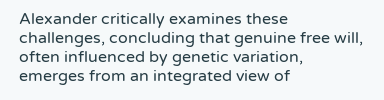Alexander critically examines these challenges, concluding that genuine free will, often influenced by genetic variation, emerges from an integrated view of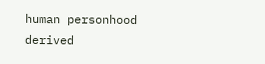human personhood derived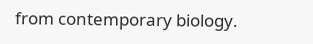from contemporary biology.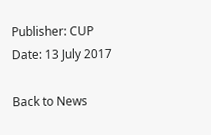Publisher: CUP
Date: 13 July 2017

Back to News